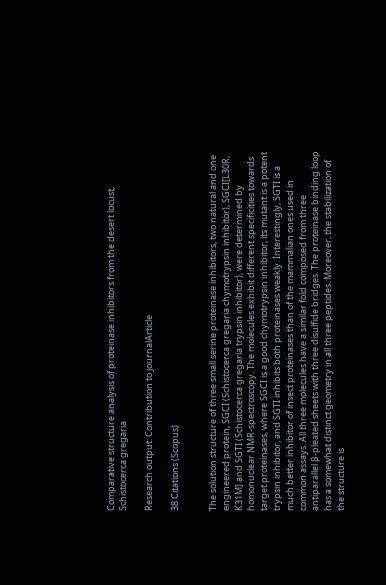Comparative structure analysis of proteinase inhibitors from the desert locust, Schistocerca gregaria

Research output: Contribution to journalArticle

38 Citations (Scopus)


The solution structure of three small serine proteinase inhibitors, two natural and one engineered protein, SGCI (Schistocerca gregaria chymotrypsin inhibitor), SGCI[L30R, K31M] and SGTI (Schistocerca gregaria trypsin inhibitor), were determined by homonuclear NMR-spectroscopy. The molecules exhibit different specificities towards target proteinases, where SGCI is a good chymotrypsin inhibitor, its mutant is a potent trypsin inhibitor, and SGTI inhibits both proteinases weakly. Interestingly, SGTI is a much better inhibitor of insect proteinases than of the mammalian ones used in common assays. All three molecules have a similar fold composed from three antiparallel β-pleated sheets with three disulfide bridges. The proteinase binding loop has a somewhat distinct geometry in all three peptides. Moreover, the stabilization of the structure is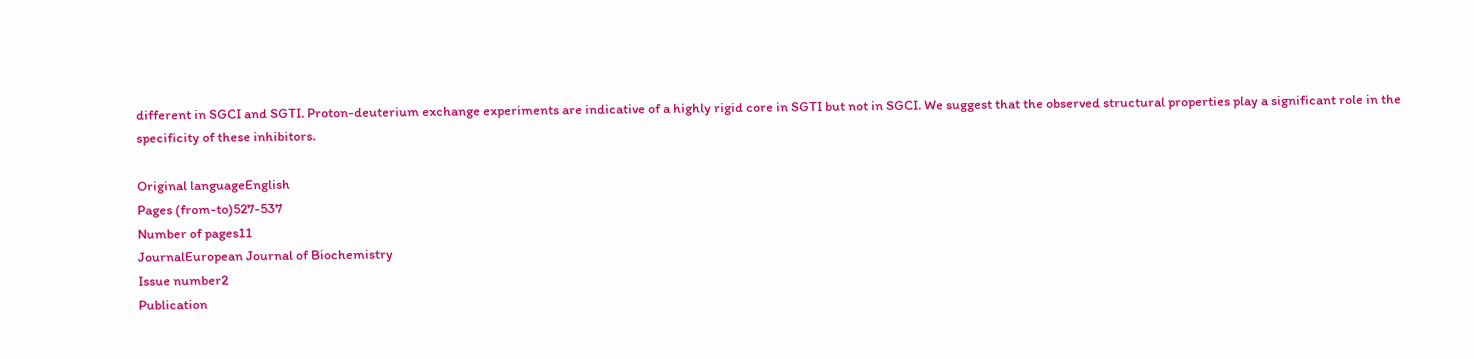different in SGCI and SGTI. Proton-deuterium exchange experiments are indicative of a highly rigid core in SGTI but not in SGCI. We suggest that the observed structural properties play a significant role in the specificity of these inhibitors.

Original languageEnglish
Pages (from-to)527-537
Number of pages11
JournalEuropean Journal of Biochemistry
Issue number2
Publication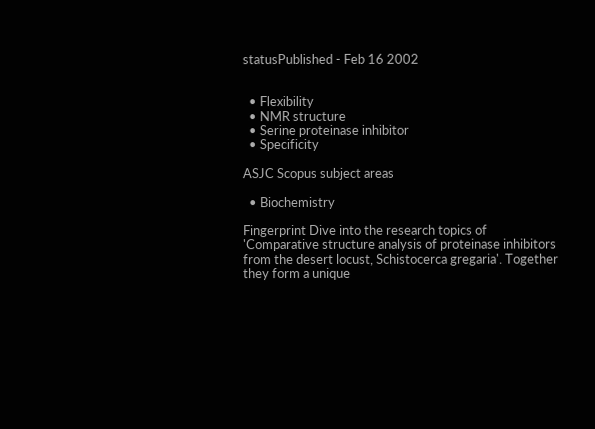statusPublished - Feb 16 2002


  • Flexibility
  • NMR structure
  • Serine proteinase inhibitor
  • Specificity

ASJC Scopus subject areas

  • Biochemistry

Fingerprint Dive into the research topics of 'Comparative structure analysis of proteinase inhibitors from the desert locust, Schistocerca gregaria'. Together they form a unique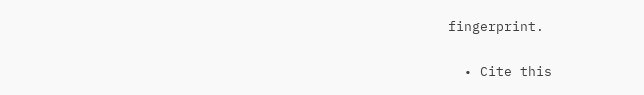fingerprint.

  • Cite this